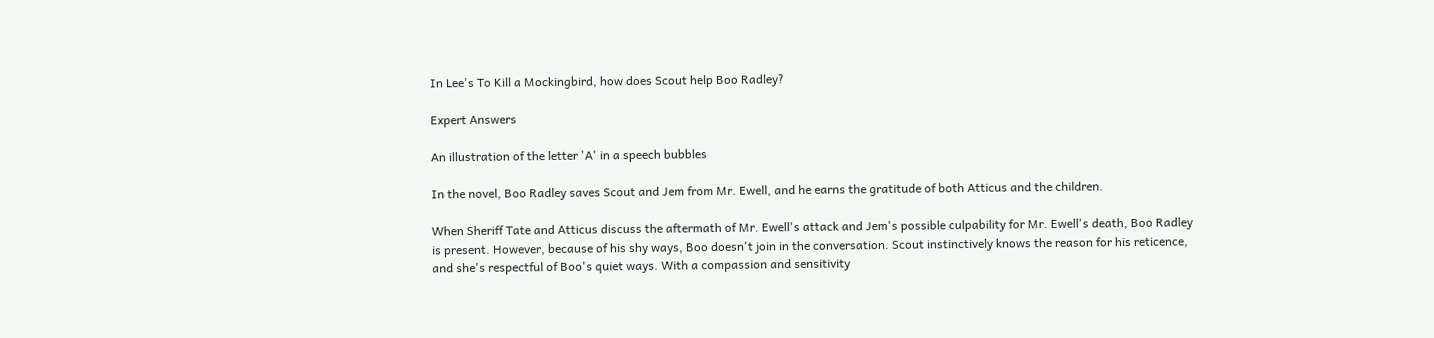In Lee's To Kill a Mockingbird, how does Scout help Boo Radley?

Expert Answers

An illustration of the letter 'A' in a speech bubbles

In the novel, Boo Radley saves Scout and Jem from Mr. Ewell, and he earns the gratitude of both Atticus and the children.

When Sheriff Tate and Atticus discuss the aftermath of Mr. Ewell's attack and Jem's possible culpability for Mr. Ewell's death, Boo Radley is present. However, because of his shy ways, Boo doesn't join in the conversation. Scout instinctively knows the reason for his reticence, and she's respectful of Boo's quiet ways. With a compassion and sensitivity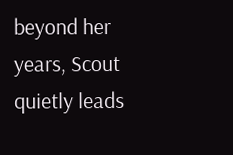beyond her years, Scout quietly leads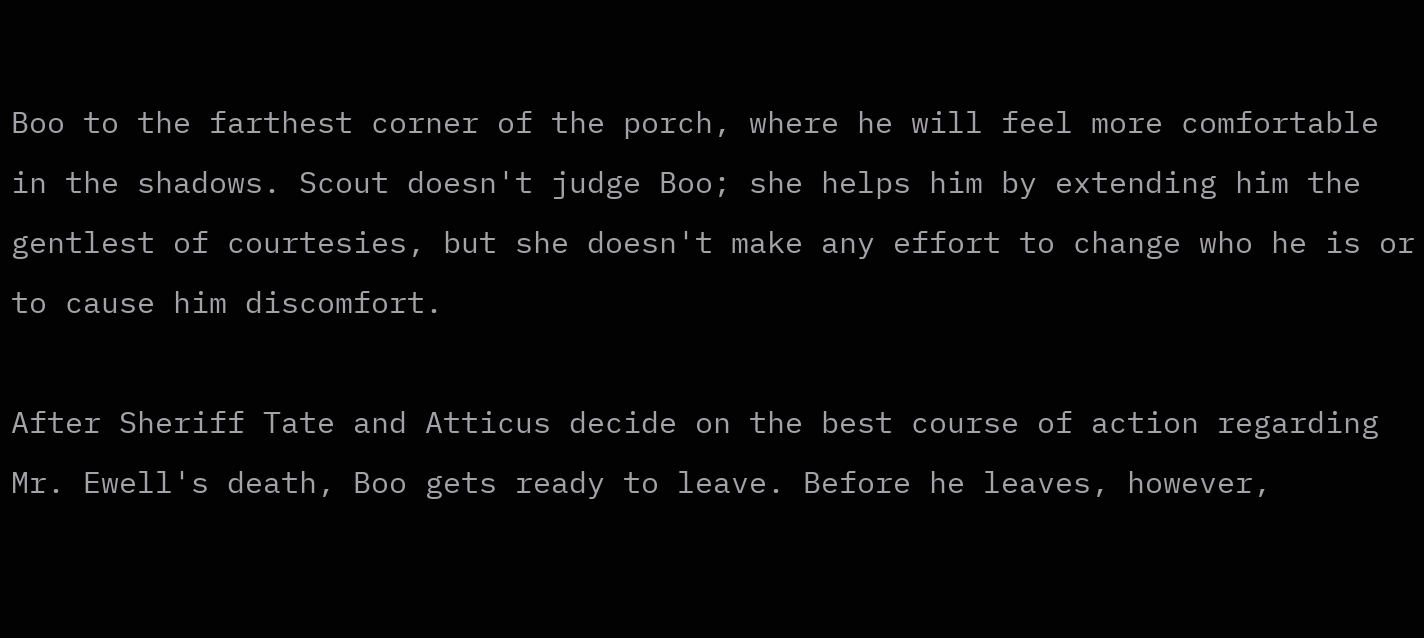Boo to the farthest corner of the porch, where he will feel more comfortable in the shadows. Scout doesn't judge Boo; she helps him by extending him the gentlest of courtesies, but she doesn't make any effort to change who he is or to cause him discomfort.

After Sheriff Tate and Atticus decide on the best course of action regarding Mr. Ewell's death, Boo gets ready to leave. Before he leaves, however,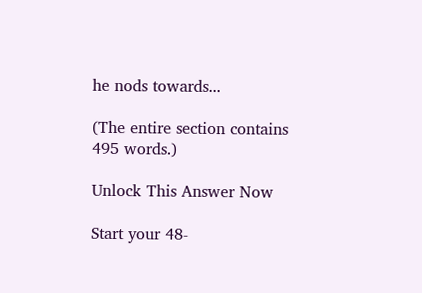he nods towards...

(The entire section contains 495 words.)

Unlock This Answer Now

Start your 48-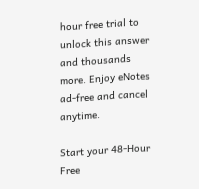hour free trial to unlock this answer and thousands more. Enjoy eNotes ad-free and cancel anytime.

Start your 48-Hour Free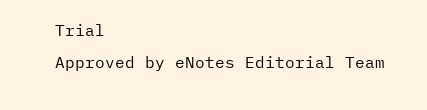Trial
Approved by eNotes Editorial Team